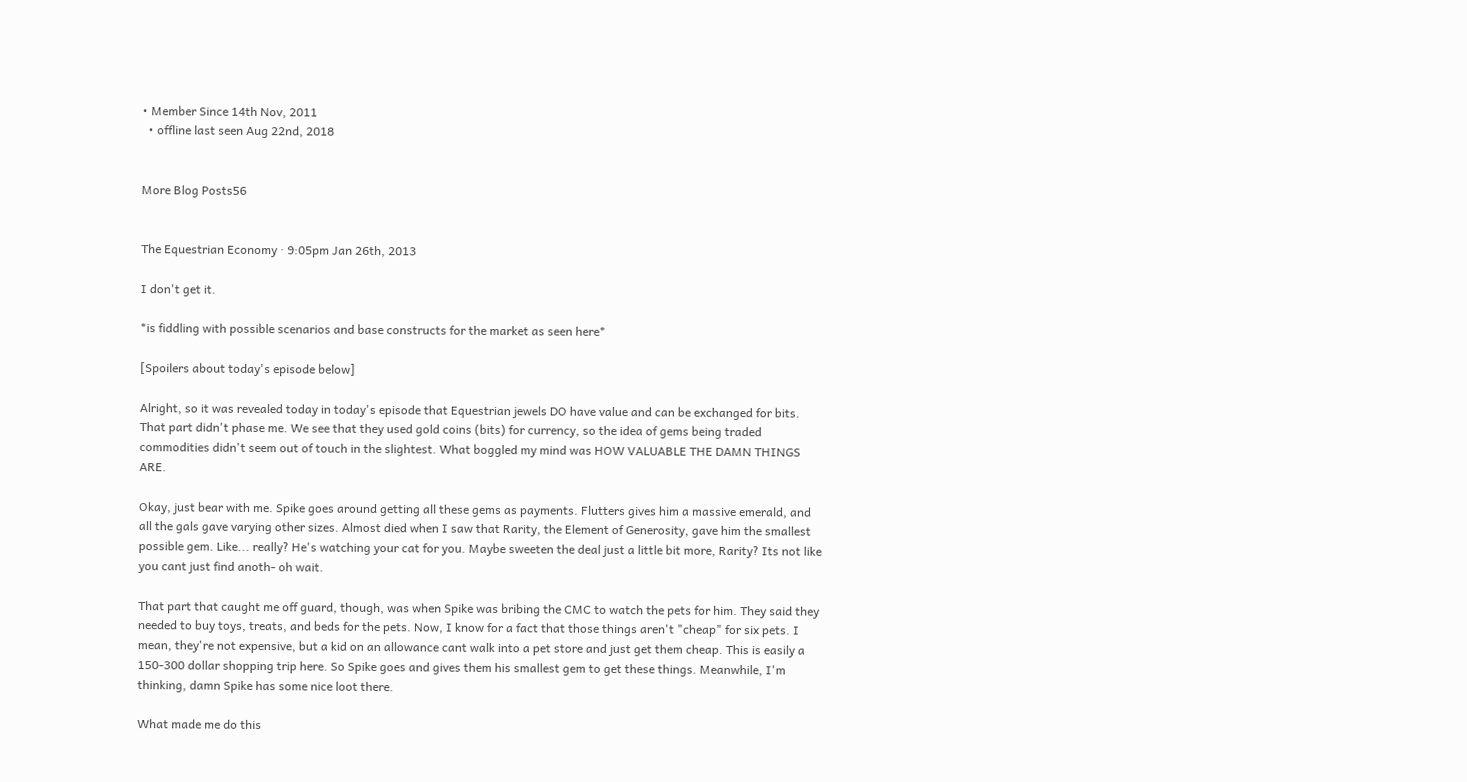• Member Since 14th Nov, 2011
  • offline last seen Aug 22nd, 2018


More Blog Posts56


The Equestrian Economy · 9:05pm Jan 26th, 2013

I don't get it.

*is fiddling with possible scenarios and base constructs for the market as seen here*

[Spoilers about today's episode below]

Alright, so it was revealed today in today's episode that Equestrian jewels DO have value and can be exchanged for bits. That part didn't phase me. We see that they used gold coins (bits) for currency, so the idea of gems being traded commodities didn't seem out of touch in the slightest. What boggled my mind was HOW VALUABLE THE DAMN THINGS ARE.

Okay, just bear with me. Spike goes around getting all these gems as payments. Flutters gives him a massive emerald, and all the gals gave varying other sizes. Almost died when I saw that Rarity, the Element of Generosity, gave him the smallest possible gem. Like... really? He's watching your cat for you. Maybe sweeten the deal just a little bit more, Rarity? Its not like you cant just find anoth- oh wait.

That part that caught me off guard, though, was when Spike was bribing the CMC to watch the pets for him. They said they needed to buy toys, treats, and beds for the pets. Now, I know for a fact that those things aren't "cheap" for six pets. I mean, they're not expensive, but a kid on an allowance cant walk into a pet store and just get them cheap. This is easily a 150-300 dollar shopping trip here. So Spike goes and gives them his smallest gem to get these things. Meanwhile, I'm thinking, damn Spike has some nice loot there.

What made me do this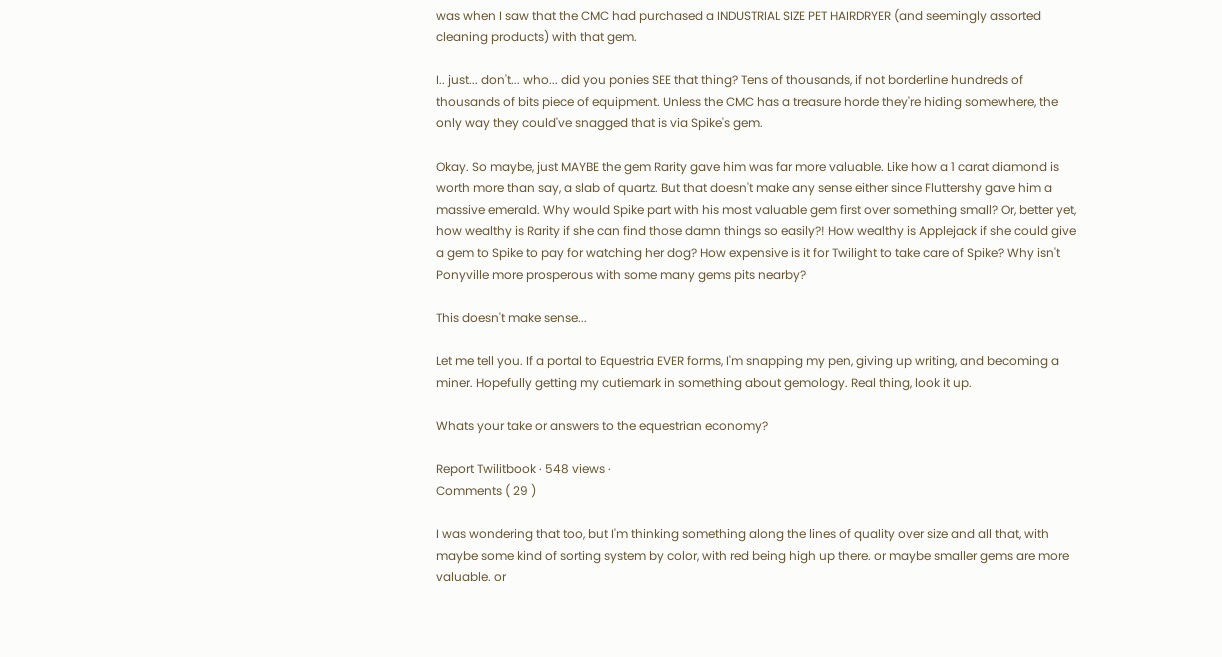was when I saw that the CMC had purchased a INDUSTRIAL SIZE PET HAIRDRYER (and seemingly assorted cleaning products) with that gem.

I.. just... don't... who... did you ponies SEE that thing? Tens of thousands, if not borderline hundreds of thousands of bits piece of equipment. Unless the CMC has a treasure horde they're hiding somewhere, the only way they could've snagged that is via Spike's gem.

Okay. So maybe, just MAYBE the gem Rarity gave him was far more valuable. Like how a 1 carat diamond is worth more than say, a slab of quartz. But that doesn't make any sense either since Fluttershy gave him a massive emerald. Why would Spike part with his most valuable gem first over something small? Or, better yet, how wealthy is Rarity if she can find those damn things so easily?! How wealthy is Applejack if she could give a gem to Spike to pay for watching her dog? How expensive is it for Twilight to take care of Spike? Why isn't Ponyville more prosperous with some many gems pits nearby?

This doesn't make sense...

Let me tell you. If a portal to Equestria EVER forms, I'm snapping my pen, giving up writing, and becoming a miner. Hopefully getting my cutiemark in something about gemology. Real thing, look it up.

Whats your take or answers to the equestrian economy?

Report Twilitbook · 548 views ·
Comments ( 29 )

I was wondering that too, but I'm thinking something along the lines of quality over size and all that, with maybe some kind of sorting system by color, with red being high up there. or maybe smaller gems are more valuable. or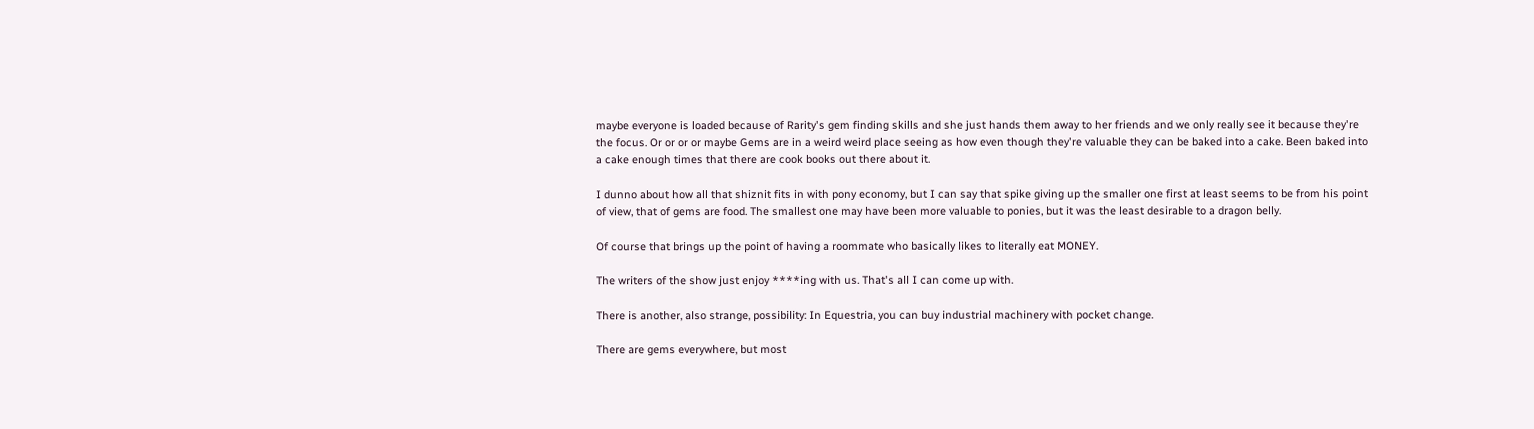maybe everyone is loaded because of Rarity's gem finding skills and she just hands them away to her friends and we only really see it because they're the focus. Or or or or maybe Gems are in a weird weird place seeing as how even though they're valuable they can be baked into a cake. Been baked into a cake enough times that there are cook books out there about it.

I dunno about how all that shiznit fits in with pony economy, but I can say that spike giving up the smaller one first at least seems to be from his point of view, that of gems are food. The smallest one may have been more valuable to ponies, but it was the least desirable to a dragon belly.

Of course that brings up the point of having a roommate who basically likes to literally eat MONEY.

The writers of the show just enjoy ****ing with us. That's all I can come up with.

There is another, also strange, possibility: In Equestria, you can buy industrial machinery with pocket change.

There are gems everywhere, but most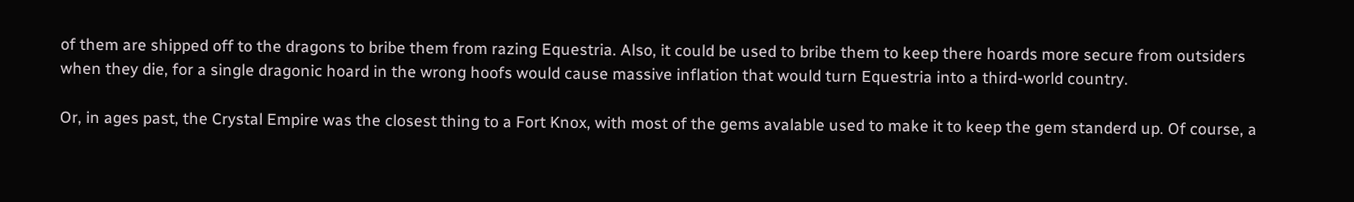of them are shipped off to the dragons to bribe them from razing Equestria. Also, it could be used to bribe them to keep there hoards more secure from outsiders when they die, for a single dragonic hoard in the wrong hoofs would cause massive inflation that would turn Equestria into a third-world country.

Or, in ages past, the Crystal Empire was the closest thing to a Fort Knox, with most of the gems avalable used to make it to keep the gem standerd up. Of course, a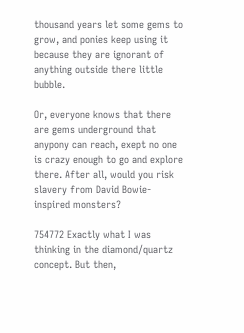thousand years let some gems to grow, and ponies keep using it because they are ignorant of anything outside there little bubble.

Or, everyone knows that there are gems underground that anypony can reach, exept no one is crazy enough to go and explore there. After all, would you risk slavery from David Bowie-inspired monsters?

754772 Exactly what I was thinking in the diamond/quartz concept. But then,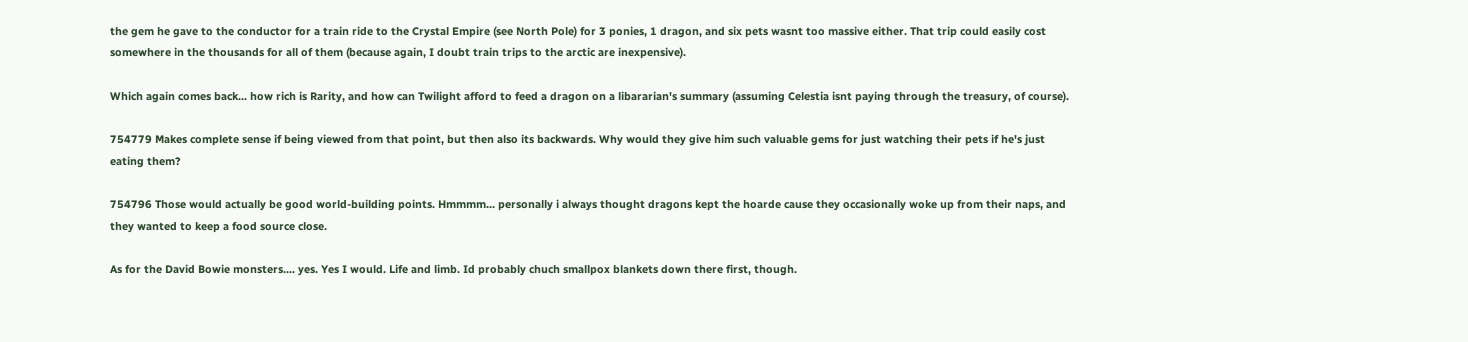the gem he gave to the conductor for a train ride to the Crystal Empire (see North Pole) for 3 ponies, 1 dragon, and six pets wasnt too massive either. That trip could easily cost somewhere in the thousands for all of them (because again, I doubt train trips to the arctic are inexpensive).

Which again comes back... how rich is Rarity, and how can Twilight afford to feed a dragon on a libararian's summary (assuming Celestia isnt paying through the treasury, of course).

754779 Makes complete sense if being viewed from that point, but then also its backwards. Why would they give him such valuable gems for just watching their pets if he's just eating them?

754796 Those would actually be good world-building points. Hmmmm... personally i always thought dragons kept the hoarde cause they occasionally woke up from their naps, and they wanted to keep a food source close.

As for the David Bowie monsters.... yes. Yes I would. Life and limb. Id probably chuch smallpox blankets down there first, though.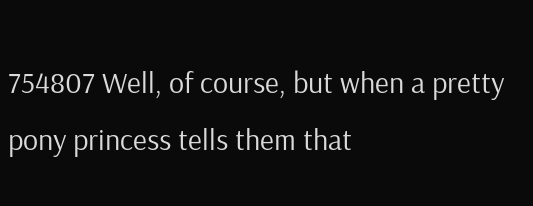754807 Well, of course, but when a pretty pony princess tells them that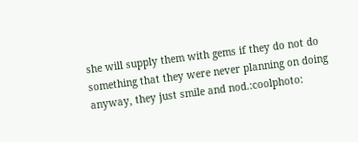she will supply them with gems if they do not do something that they were never planning on doing anyway, they just smile and nod.:coolphoto: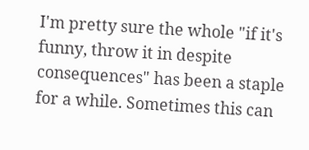I'm pretty sure the whole "if it's funny, throw it in despite consequences" has been a staple for a while. Sometimes this can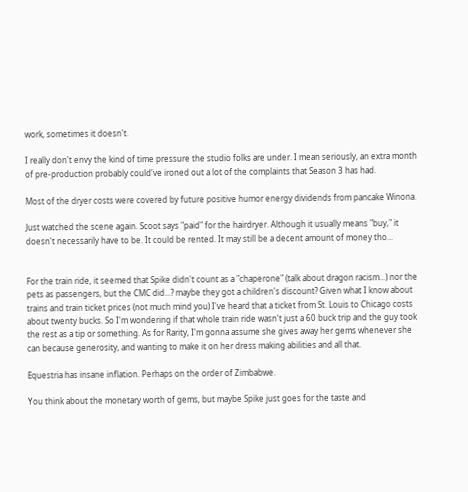work, sometimes it doesn't.

I really don't envy the kind of time pressure the studio folks are under. I mean seriously, an extra month of pre-production probably could've ironed out a lot of the complaints that Season 3 has had.

Most of the dryer costs were covered by future positive humor energy dividends from pancake Winona.

Just watched the scene again. Scoot says "paid" for the hairdryer. Although it usually means "buy," it doesn't necessarily have to be. It could be rented. It may still be a decent amount of money tho...


For the train ride, it seemed that Spike didn't count as a "chaperone" (talk about dragon racism...) nor the pets as passengers, but the CMC did...? maybe they got a children's discount? Given what I know about trains and train ticket prices (not much mind you) I've heard that a ticket from St. Louis to Chicago costs about twenty bucks. So I'm wondering if that whole train ride wasn't just a 60 buck trip and the guy took the rest as a tip or something. As for Rarity, I'm gonna assume she gives away her gems whenever she can because generosity, and wanting to make it on her dress making abilities and all that.

Equestria has insane inflation. Perhaps on the order of Zimbabwe.

You think about the monetary worth of gems, but maybe Spike just goes for the taste and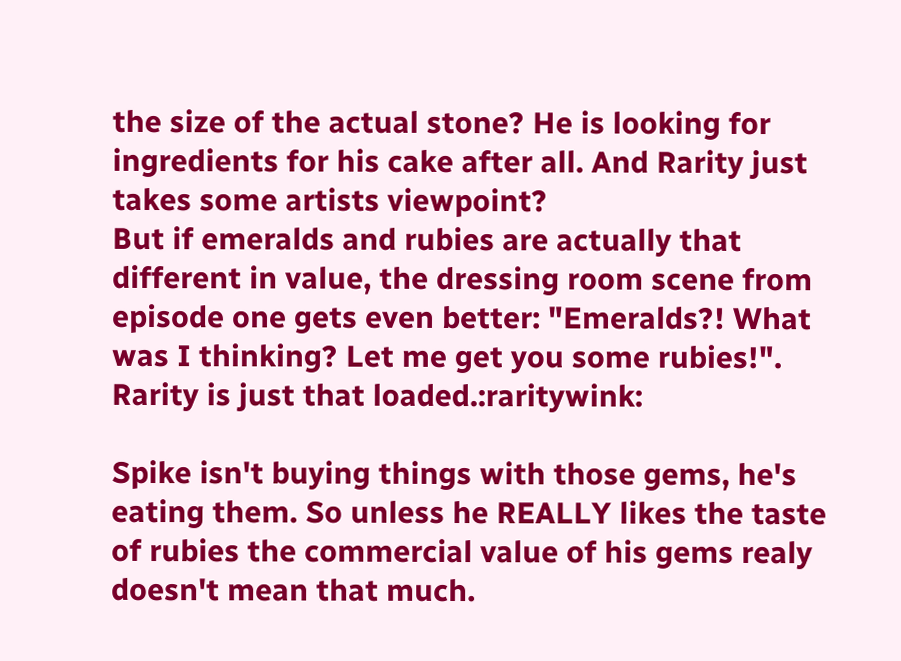the size of the actual stone? He is looking for ingredients for his cake after all. And Rarity just takes some artists viewpoint?
But if emeralds and rubies are actually that different in value, the dressing room scene from episode one gets even better: "Emeralds?! What was I thinking? Let me get you some rubies!". Rarity is just that loaded.:raritywink:

Spike isn't buying things with those gems, he's eating them. So unless he REALLY likes the taste of rubies the commercial value of his gems realy doesn't mean that much.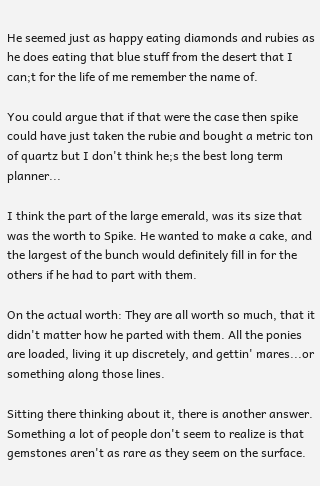He seemed just as happy eating diamonds and rubies as he does eating that blue stuff from the desert that I can;t for the life of me remember the name of.

You could argue that if that were the case then spike could have just taken the rubie and bought a metric ton of quartz but I don't think he;s the best long term planner...

I think the part of the large emerald, was its size that was the worth to Spike. He wanted to make a cake, and the largest of the bunch would definitely fill in for the others if he had to part with them.

On the actual worth: They are all worth so much, that it didn't matter how he parted with them. All the ponies are loaded, living it up discretely, and gettin' mares...or something along those lines.

Sitting there thinking about it, there is another answer. Something a lot of people don't seem to realize is that gemstones aren't as rare as they seem on the surface.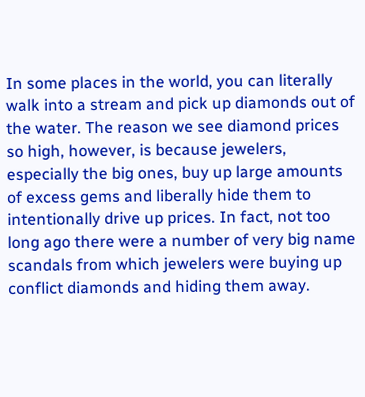In some places in the world, you can literally walk into a stream and pick up diamonds out of the water. The reason we see diamond prices so high, however, is because jewelers, especially the big ones, buy up large amounts of excess gems and liberally hide them to intentionally drive up prices. In fact, not too long ago there were a number of very big name scandals from which jewelers were buying up conflict diamonds and hiding them away.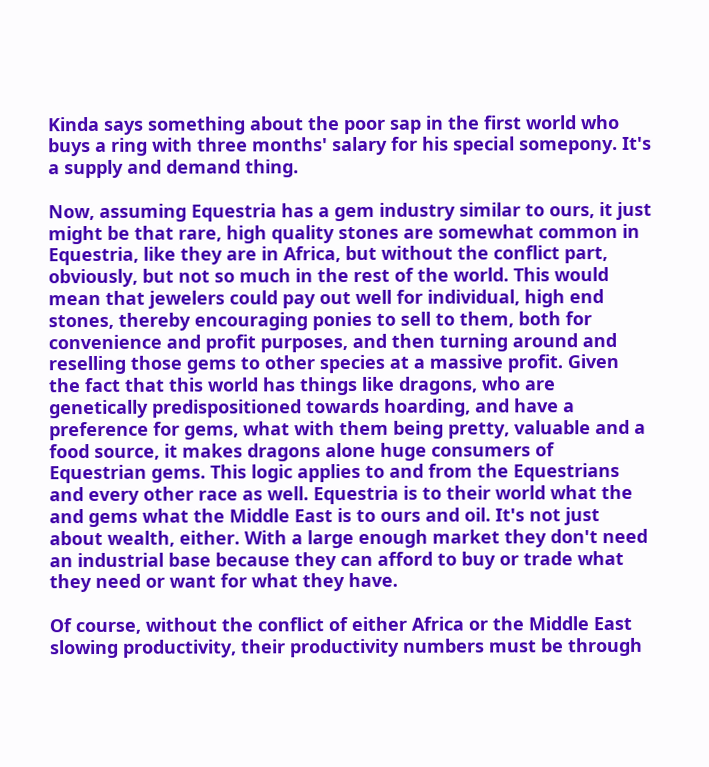Kinda says something about the poor sap in the first world who buys a ring with three months' salary for his special somepony. It's a supply and demand thing.

Now, assuming Equestria has a gem industry similar to ours, it just might be that rare, high quality stones are somewhat common in Equestria, like they are in Africa, but without the conflict part, obviously, but not so much in the rest of the world. This would mean that jewelers could pay out well for individual, high end stones, thereby encouraging ponies to sell to them, both for convenience and profit purposes, and then turning around and reselling those gems to other species at a massive profit. Given the fact that this world has things like dragons, who are genetically predispositioned towards hoarding, and have a preference for gems, what with them being pretty, valuable and a food source, it makes dragons alone huge consumers of Equestrian gems. This logic applies to and from the Equestrians and every other race as well. Equestria is to their world what the and gems what the Middle East is to ours and oil. It's not just about wealth, either. With a large enough market they don't need an industrial base because they can afford to buy or trade what they need or want for what they have.

Of course, without the conflict of either Africa or the Middle East slowing productivity, their productivity numbers must be through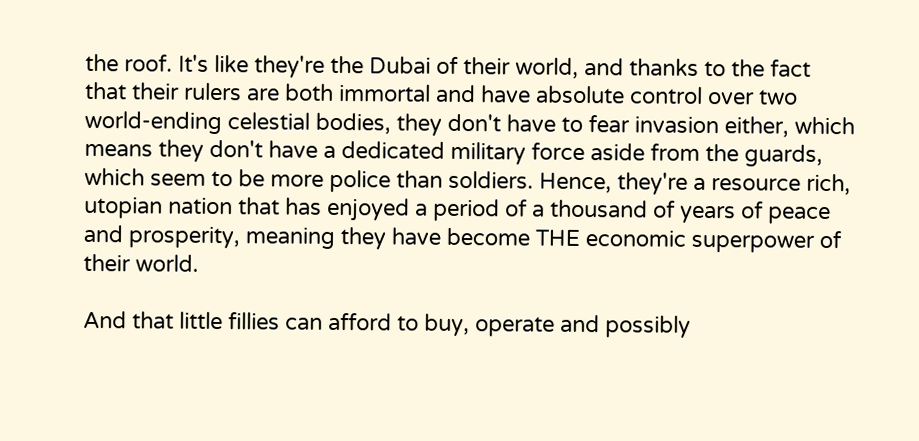the roof. It's like they're the Dubai of their world, and thanks to the fact that their rulers are both immortal and have absolute control over two world-ending celestial bodies, they don't have to fear invasion either, which means they don't have a dedicated military force aside from the guards, which seem to be more police than soldiers. Hence, they're a resource rich, utopian nation that has enjoyed a period of a thousand of years of peace and prosperity, meaning they have become THE economic superpower of their world.

And that little fillies can afford to buy, operate and possibly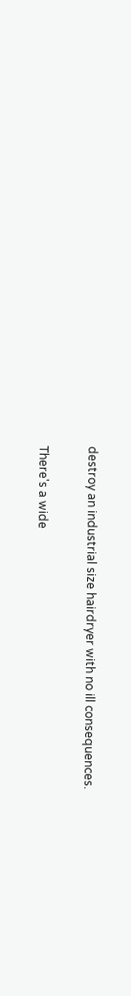destroy an industrial size hairdryer with no ill consequences.

There's a wide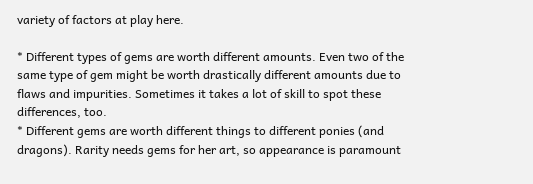variety of factors at play here.

* Different types of gems are worth different amounts. Even two of the same type of gem might be worth drastically different amounts due to flaws and impurities. Sometimes it takes a lot of skill to spot these differences, too.
* Different gems are worth different things to different ponies (and dragons). Rarity needs gems for her art, so appearance is paramount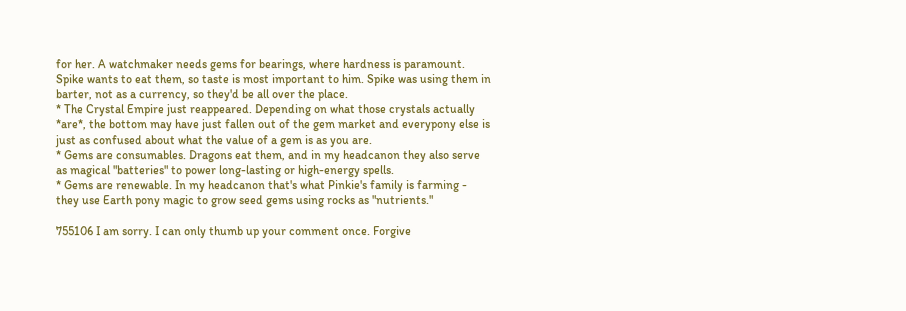for her. A watchmaker needs gems for bearings, where hardness is paramount. Spike wants to eat them, so taste is most important to him. Spike was using them in barter, not as a currency, so they'd be all over the place.
* The Crystal Empire just reappeared. Depending on what those crystals actually *are*, the bottom may have just fallen out of the gem market and everypony else is just as confused about what the value of a gem is as you are.
* Gems are consumables. Dragons eat them, and in my headcanon they also serve as magical "batteries" to power long-lasting or high-energy spells.
* Gems are renewable. In my headcanon that's what Pinkie's family is farming - they use Earth pony magic to grow seed gems using rocks as "nutrients."

755106 I am sorry. I can only thumb up your comment once. Forgive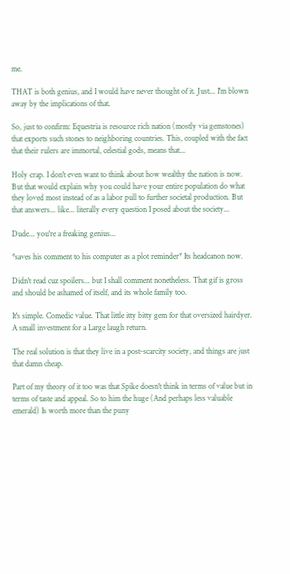me.

THAT is both genius, and I would have never thought of it. Just... I'm blown away by the implications of that.

So, just to confirm: Equestria is resource rich nation (mostly via gemstones) that exports such stones to neighboring countries. This, coupled with the fact that their rulers are immortal, celestial gods, means that...

Holy crap. I don't even want to think about how wealthy the nation is now. But that would explain why you could have your entire population do what they loved most instead of as a labor pull to further societal production. But that answers... like... literally every question I posed about the society...

Dude... you're a freaking genius...

*saves his comment to his computer as a plot reminder* Its headcanon now.

Didn't read cuz spoilers... but I shall comment nonetheless. That gif is gross and should be ashamed of itself, and its whole family too.

It's simple. Comedic value. That little itty bitty gem for that oversized hairdyer. A small investment for a Large laugh return.

The real solution is that they live in a post-scarcity society, and things are just that damn cheap.

Part of my theory of it too was that Spike doesn't think in terms of value but in terms of taste and appeal. So to him the huge (And perhaps less valuable emerald) Is worth more than the puny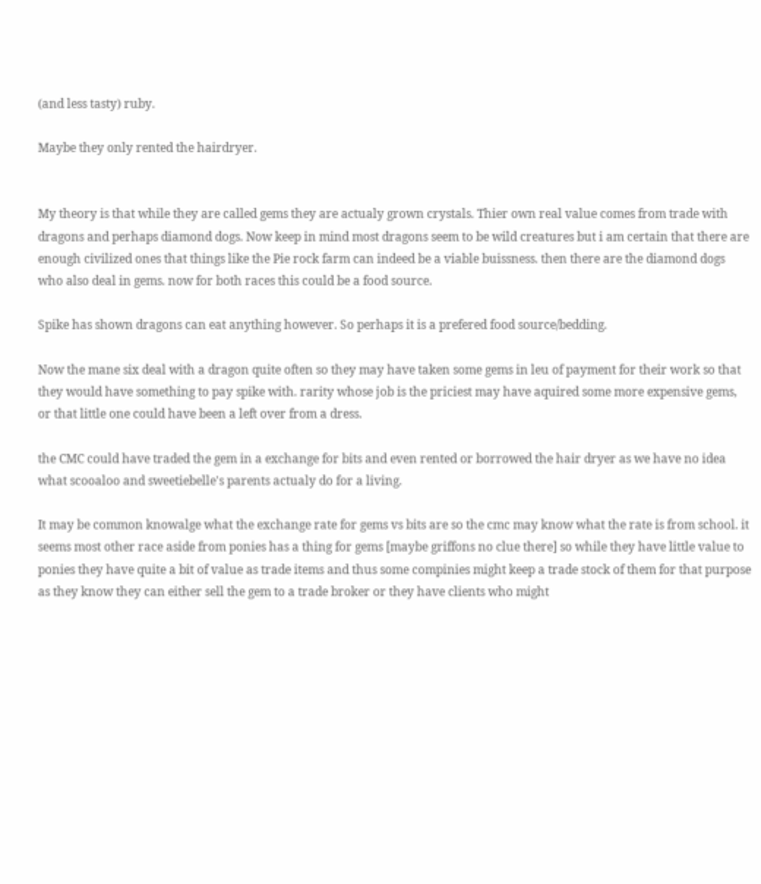(and less tasty) ruby.

Maybe they only rented the hairdryer.


My theory is that while they are called gems they are actualy grown crystals. Thier own real value comes from trade with dragons and perhaps diamond dogs. Now keep in mind most dragons seem to be wild creatures but i am certain that there are enough civilized ones that things like the Pie rock farm can indeed be a viable buissness. then there are the diamond dogs who also deal in gems. now for both races this could be a food source.

Spike has shown dragons can eat anything however. So perhaps it is a prefered food source/bedding.

Now the mane six deal with a dragon quite often so they may have taken some gems in leu of payment for their work so that they would have something to pay spike with. rarity whose job is the priciest may have aquired some more expensive gems, or that little one could have been a left over from a dress.

the CMC could have traded the gem in a exchange for bits and even rented or borrowed the hair dryer as we have no idea what scooaloo and sweetiebelle's parents actualy do for a living.

It may be common knowalge what the exchange rate for gems vs bits are so the cmc may know what the rate is from school. it seems most other race aside from ponies has a thing for gems [maybe griffons no clue there] so while they have little value to ponies they have quite a bit of value as trade items and thus some compinies might keep a trade stock of them for that purpose as they know they can either sell the gem to a trade broker or they have clients who might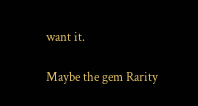want it.

Maybe the gem Rarity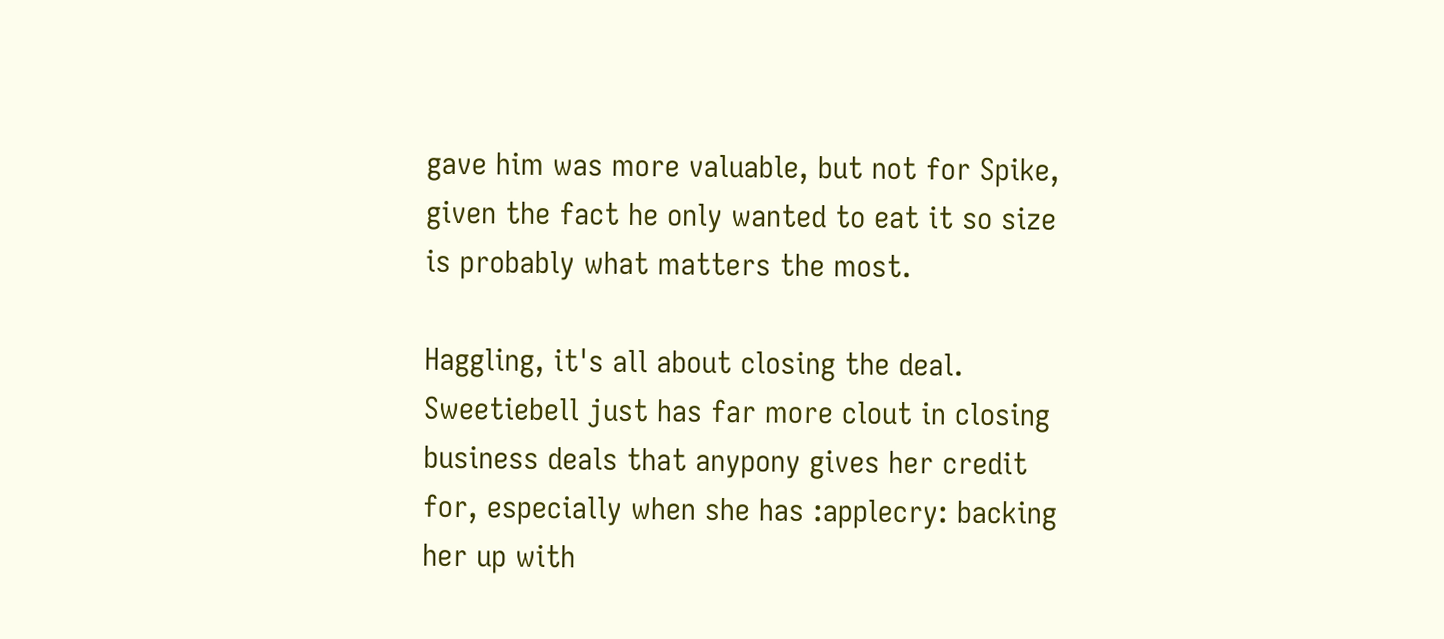gave him was more valuable, but not for Spike, given the fact he only wanted to eat it so size is probably what matters the most.

Haggling, it's all about closing the deal. Sweetiebell just has far more clout in closing business deals that anypony gives her credit for, especially when she has :applecry: backing her up with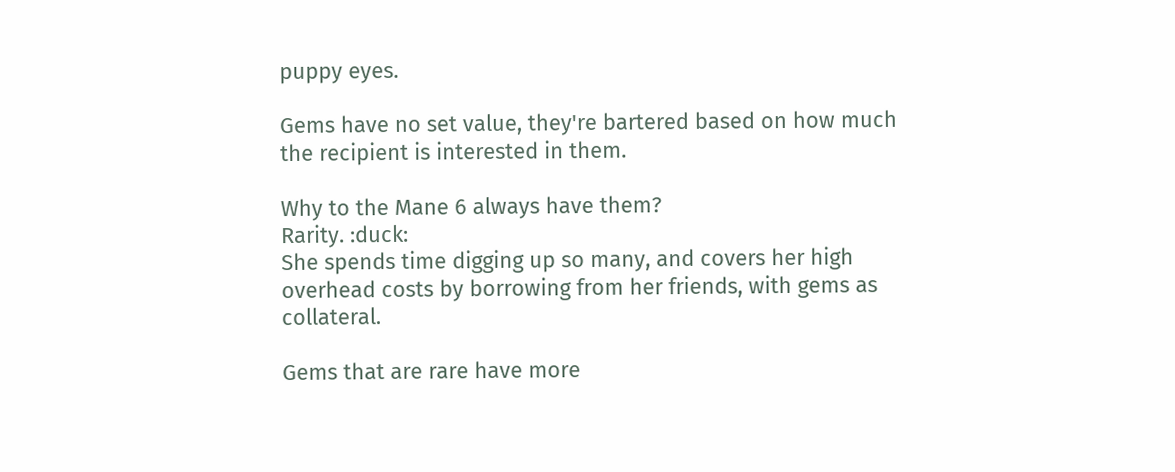puppy eyes.

Gems have no set value, they're bartered based on how much the recipient is interested in them.

Why to the Mane 6 always have them?
Rarity. :duck:
She spends time digging up so many, and covers her high overhead costs by borrowing from her friends, with gems as collateral.

Gems that are rare have more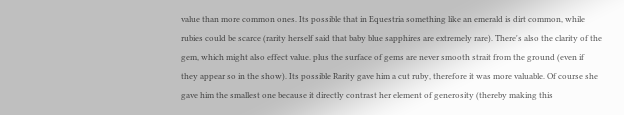value than more common ones. Its possible that in Equestria something like an emerald is dirt common, while rubies could be scarce (rarity herself said that baby blue sapphires are extremely rare). There's also the clarity of the gem, which might also effect value. plus the surface of gems are never smooth strait from the ground (even if they appear so in the show). Its possible Rarity gave him a cut ruby, therefore it was more valuable. Of course she gave him the smallest one because it directly contrast her element of generosity (thereby making this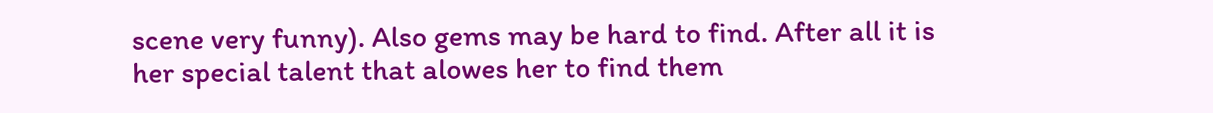scene very funny). Also gems may be hard to find. After all it is her special talent that alowes her to find them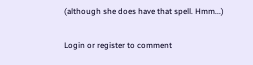(although she does have that spell. Hmm...)

Login or register to comment